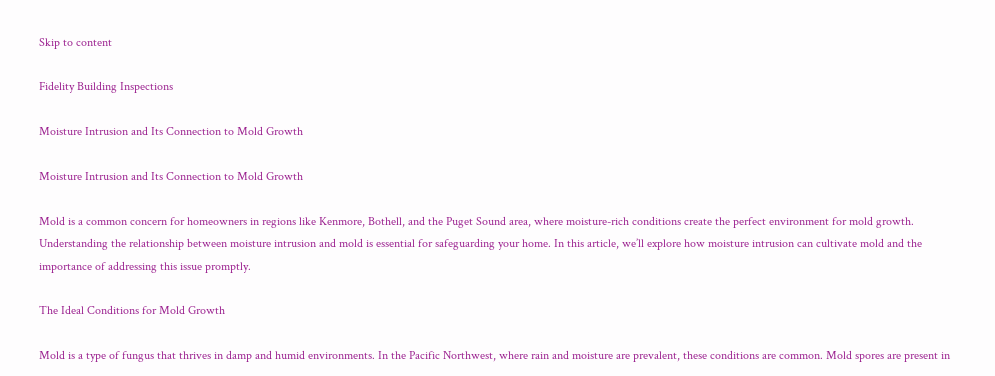Skip to content

Fidelity Building Inspections

Moisture Intrusion and Its Connection to Mold Growth

Moisture Intrusion and Its Connection to Mold Growth

Mold is a common concern for homeowners in regions like Kenmore, Bothell, and the Puget Sound area, where moisture-rich conditions create the perfect environment for mold growth. Understanding the relationship between moisture intrusion and mold is essential for safeguarding your home. In this article, we’ll explore how moisture intrusion can cultivate mold and the importance of addressing this issue promptly.

The Ideal Conditions for Mold Growth

Mold is a type of fungus that thrives in damp and humid environments. In the Pacific Northwest, where rain and moisture are prevalent, these conditions are common. Mold spores are present in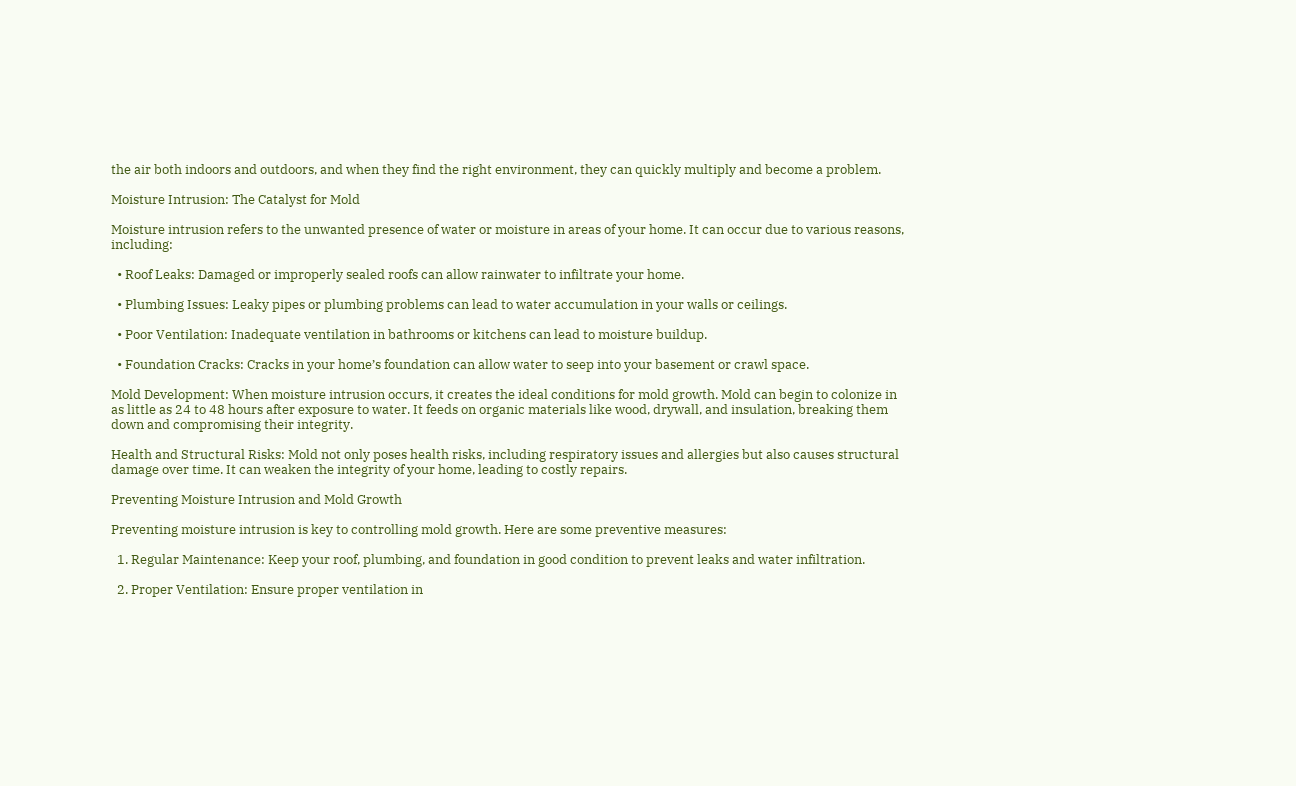the air both indoors and outdoors, and when they find the right environment, they can quickly multiply and become a problem.

Moisture Intrusion: The Catalyst for Mold

Moisture intrusion refers to the unwanted presence of water or moisture in areas of your home. It can occur due to various reasons, including:

  • Roof Leaks: Damaged or improperly sealed roofs can allow rainwater to infiltrate your home.

  • Plumbing Issues: Leaky pipes or plumbing problems can lead to water accumulation in your walls or ceilings.

  • Poor Ventilation: Inadequate ventilation in bathrooms or kitchens can lead to moisture buildup.

  • Foundation Cracks: Cracks in your home’s foundation can allow water to seep into your basement or crawl space.

Mold Development: When moisture intrusion occurs, it creates the ideal conditions for mold growth. Mold can begin to colonize in as little as 24 to 48 hours after exposure to water. It feeds on organic materials like wood, drywall, and insulation, breaking them down and compromising their integrity.

Health and Structural Risks: Mold not only poses health risks, including respiratory issues and allergies but also causes structural damage over time. It can weaken the integrity of your home, leading to costly repairs.

Preventing Moisture Intrusion and Mold Growth

Preventing moisture intrusion is key to controlling mold growth. Here are some preventive measures:

  1. Regular Maintenance: Keep your roof, plumbing, and foundation in good condition to prevent leaks and water infiltration.

  2. Proper Ventilation: Ensure proper ventilation in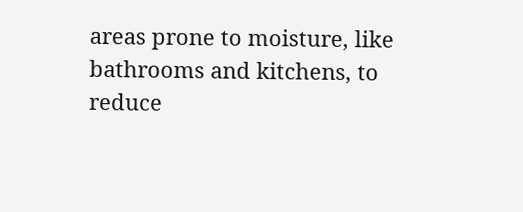areas prone to moisture, like bathrooms and kitchens, to reduce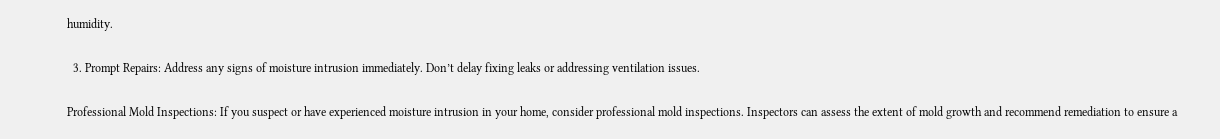humidity.

  3. Prompt Repairs: Address any signs of moisture intrusion immediately. Don’t delay fixing leaks or addressing ventilation issues.

Professional Mold Inspections: If you suspect or have experienced moisture intrusion in your home, consider professional mold inspections. Inspectors can assess the extent of mold growth and recommend remediation to ensure a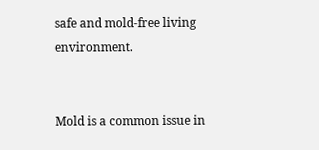safe and mold-free living environment.


Mold is a common issue in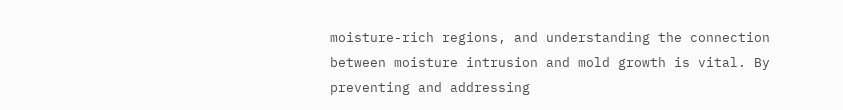moisture-rich regions, and understanding the connection between moisture intrusion and mold growth is vital. By preventing and addressing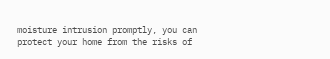moisture intrusion promptly, you can protect your home from the risks of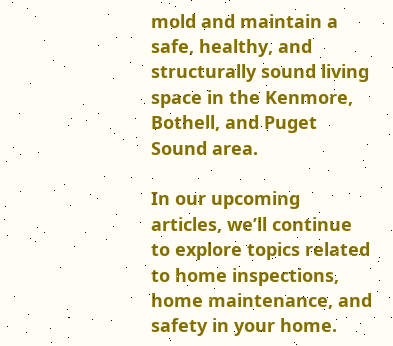mold and maintain a safe, healthy, and structurally sound living space in the Kenmore, Bothell, and Puget Sound area.

In our upcoming articles, we’ll continue to explore topics related to home inspections, home maintenance, and safety in your home.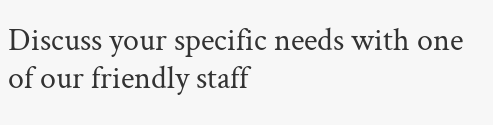Discuss your specific needs with one of our friendly staff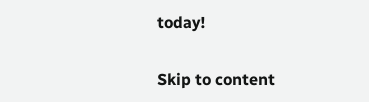today!

Skip to content